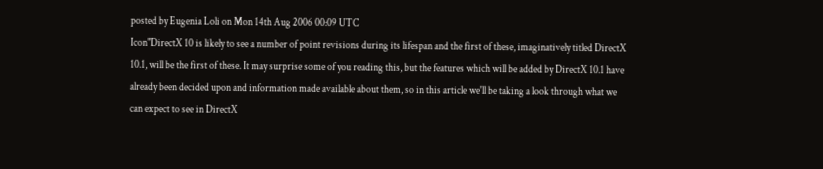posted by Eugenia Loli on Mon 14th Aug 2006 00:09 UTC
Icon"DirectX 10 is likely to see a number of point revisions during its lifespan and the first of these, imaginatively titled DirectX 10.1, will be the first of these. It may surprise some of you reading this, but the features which will be added by DirectX 10.1 have already been decided upon and information made available about them, so in this article we'll be taking a look through what we can expect to see in DirectX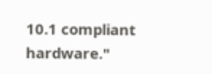10.1 compliant hardware."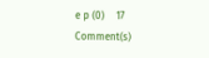e p (0)    17 Comment(s)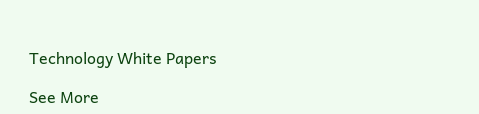Technology White Papers

See More